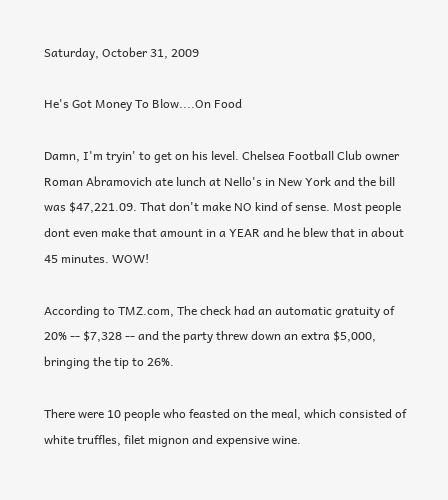Saturday, October 31, 2009

He's Got Money To Blow....On Food

Damn, I'm tryin' to get on his level. Chelsea Football Club owner Roman Abramovich ate lunch at Nello's in New York and the bill was $47,221.09. That don't make NO kind of sense. Most people dont even make that amount in a YEAR and he blew that in about 45 minutes. WOW!

According to TMZ.com, The check had an automatic gratuity of 20% -- $7,328 -- and the party threw down an extra $5,000, bringing the tip to 26%.

There were 10 people who feasted on the meal, which consisted of white truffles, filet mignon and expensive wine.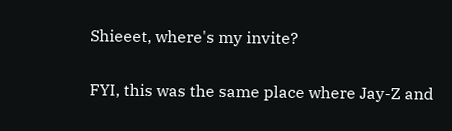Shieeet, where's my invite?

FYI, this was the same place where Jay-Z and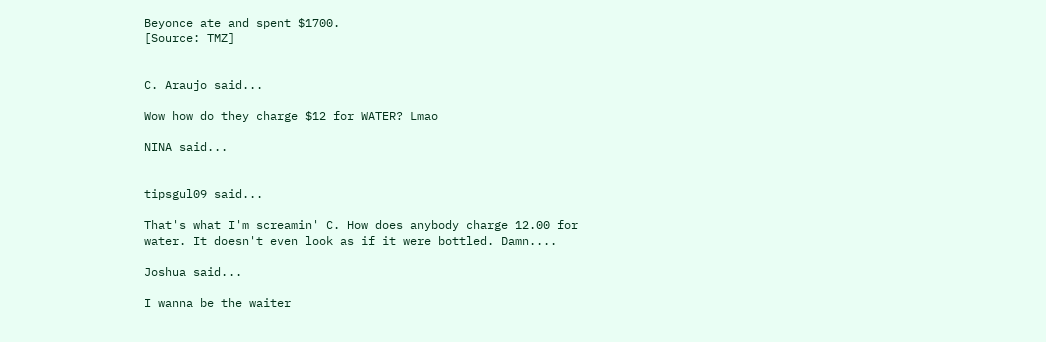Beyonce ate and spent $1700.
[Source: TMZ]


C. Araujo said...

Wow how do they charge $12 for WATER? Lmao

NINA said...


tipsgul09 said...

That's what I'm screamin' C. How does anybody charge 12.00 for water. It doesn't even look as if it were bottled. Damn....

Joshua said...

I wanna be the waiter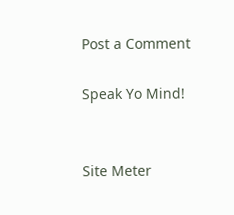Post a Comment

Speak Yo Mind!


Site Meter